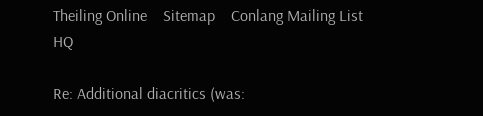Theiling Online    Sitemap    Conlang Mailing List HQ

Re: Additional diacritics (was: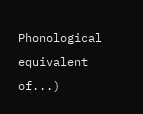Phonological equivalent of...)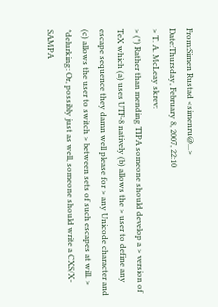From:Simen Rustad <simenru@...>
Date:Thursday, February 8, 2007, 22:10
> T. A. McLeay skrev:
> (*) Rather than mending TIPA someone should develop a > version of TeX which (a) uses UTF-8 natively (b) allows the > user to define any escape sequence they damn well please for > any Unicode character and (c) allows the user to switch > between sets of such escapes at will. >
*delurking: Or, possibly just as well, someone should write a CXS/X-SAMPA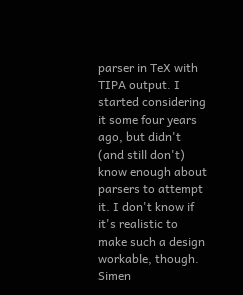parser in TeX with TIPA output. I started considering it some four years ago, but didn't (and still don't) know enough about parsers to attempt it. I don't know if it's realistic to make such a design workable, though. Simen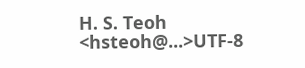H. S. Teoh <hsteoh@...>UTF-8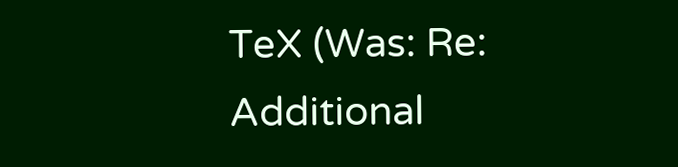TeX (Was: Re: Additional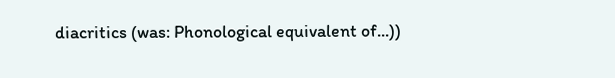diacritics (was: Phonological equivalent of...))